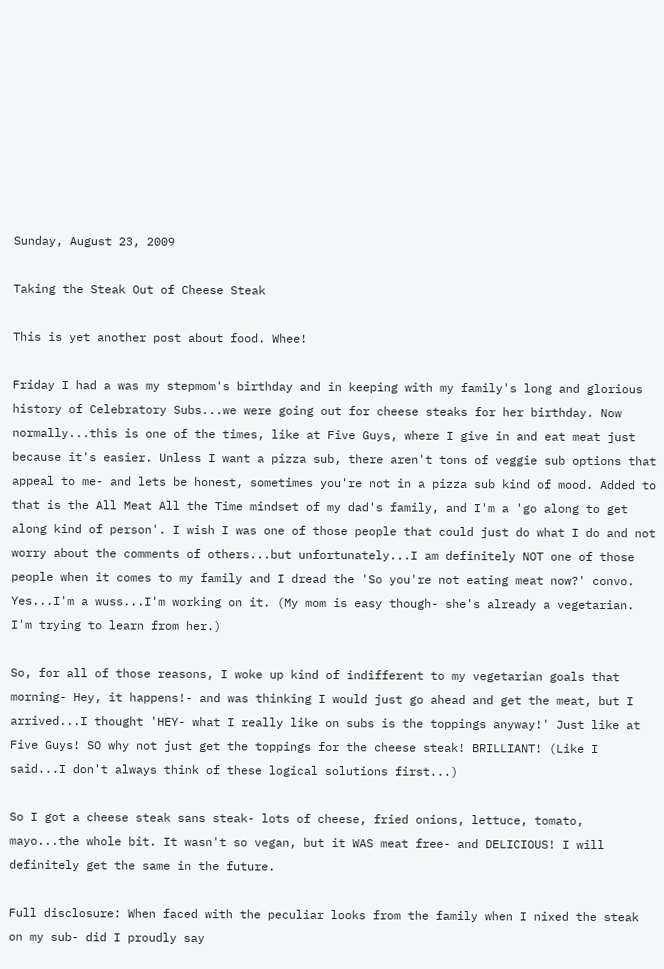Sunday, August 23, 2009

Taking the Steak Out of Cheese Steak

This is yet another post about food. Whee!

Friday I had a was my stepmom's birthday and in keeping with my family's long and glorious history of Celebratory Subs...we were going out for cheese steaks for her birthday. Now normally...this is one of the times, like at Five Guys, where I give in and eat meat just because it's easier. Unless I want a pizza sub, there aren't tons of veggie sub options that appeal to me- and lets be honest, sometimes you're not in a pizza sub kind of mood. Added to that is the All Meat All the Time mindset of my dad's family, and I'm a 'go along to get along kind of person'. I wish I was one of those people that could just do what I do and not worry about the comments of others...but unfortunately...I am definitely NOT one of those people when it comes to my family and I dread the 'So you're not eating meat now?' convo. Yes...I'm a wuss...I'm working on it. (My mom is easy though- she's already a vegetarian. I'm trying to learn from her.)

So, for all of those reasons, I woke up kind of indifferent to my vegetarian goals that morning- Hey, it happens!- and was thinking I would just go ahead and get the meat, but I arrived...I thought 'HEY- what I really like on subs is the toppings anyway!' Just like at Five Guys! SO why not just get the toppings for the cheese steak! BRILLIANT! (Like I said...I don't always think of these logical solutions first...)

So I got a cheese steak sans steak- lots of cheese, fried onions, lettuce, tomato, mayo...the whole bit. It wasn't so vegan, but it WAS meat free- and DELICIOUS! I will definitely get the same in the future.

Full disclosure: When faced with the peculiar looks from the family when I nixed the steak on my sub- did I proudly say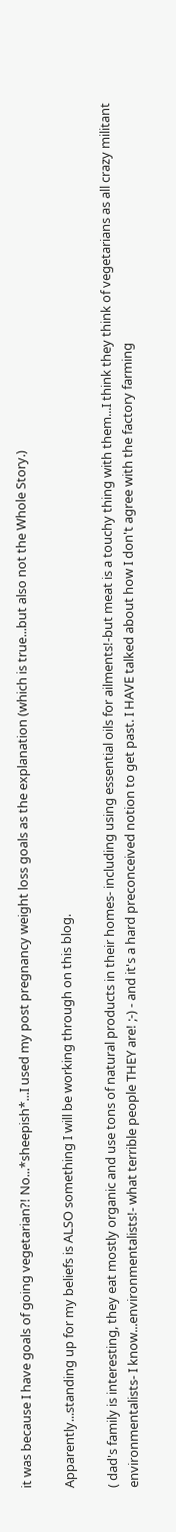it was because I have goals of going vegetarian?! No...*sheepish*...I used my post pregnancy weight loss goals as the explanation (which is true...but also not the Whole Story.)

Apparently...standing up for my beliefs is ALSO something I will be working through on this blog.

( dad's family is interesting, they eat mostly organic and use tons of natural products in their homes- including using essential oils for ailments!-but meat is a touchy thing with them...I think they think of vegetarians as all crazy militant environmentalists- I know...environmentalists!- what terrible people THEY are! ;-) - and it's a hard preconceived notion to get past. I HAVE talked about how I don't agree with the factory farming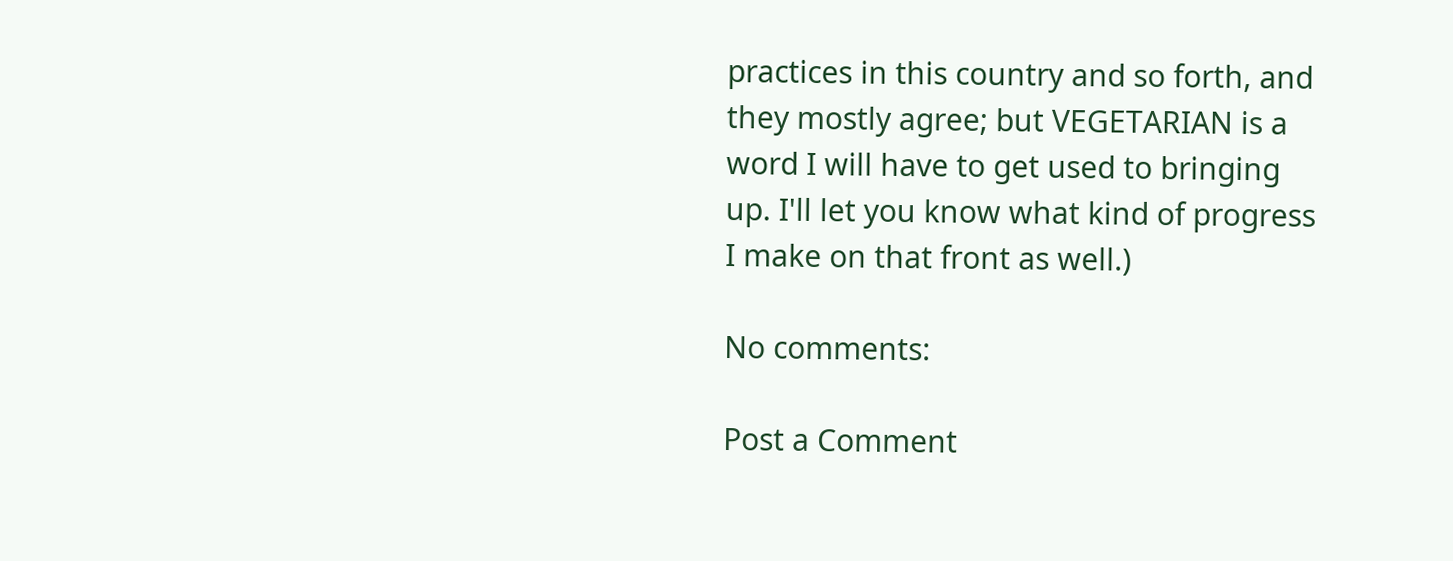practices in this country and so forth, and they mostly agree; but VEGETARIAN is a word I will have to get used to bringing up. I'll let you know what kind of progress I make on that front as well.)

No comments:

Post a Comment